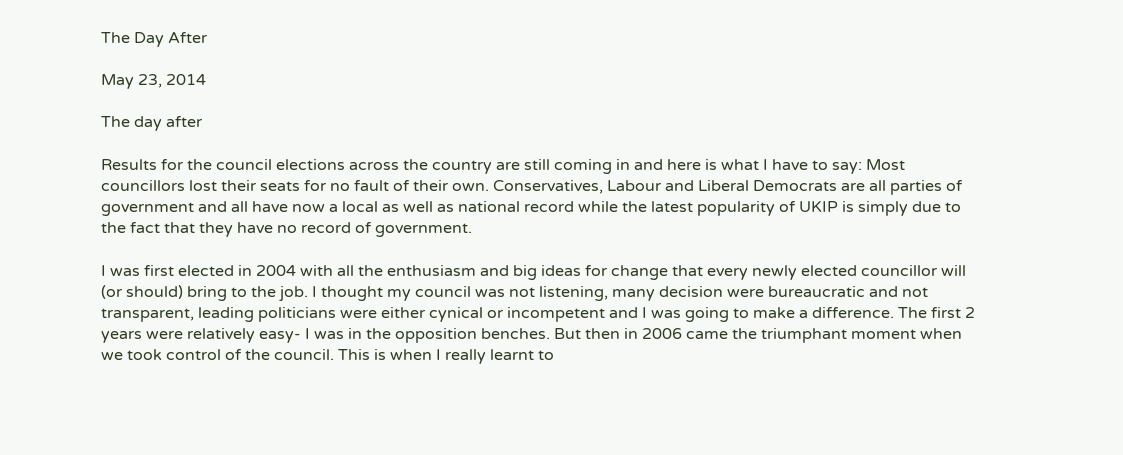The Day After

May 23, 2014

The day after

Results for the council elections across the country are still coming in and here is what I have to say: Most councillors lost their seats for no fault of their own. Conservatives, Labour and Liberal Democrats are all parties of government and all have now a local as well as national record while the latest popularity of UKIP is simply due to the fact that they have no record of government.

I was first elected in 2004 with all the enthusiasm and big ideas for change that every newly elected councillor will (or should) bring to the job. I thought my council was not listening, many decision were bureaucratic and not transparent, leading politicians were either cynical or incompetent and I was going to make a difference. The first 2 years were relatively easy- I was in the opposition benches. But then in 2006 came the triumphant moment when we took control of the council. This is when I really learnt to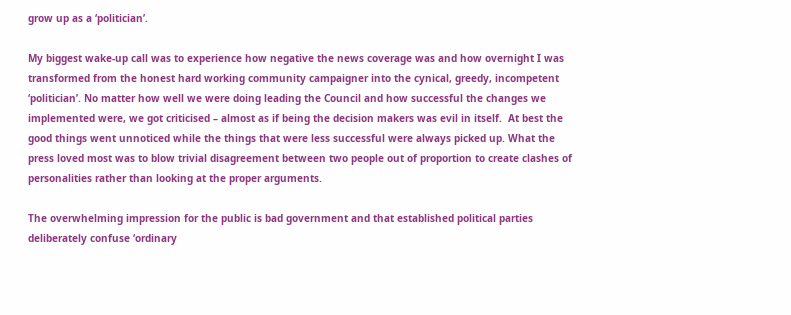grow up as a ‘politician’.

My biggest wake-up call was to experience how negative the news coverage was and how overnight I was transformed from the honest hard working community campaigner into the cynical, greedy, incompetent ‘politician’. No matter how well we were doing leading the Council and how successful the changes we implemented were, we got criticised – almost as if being the decision makers was evil in itself.  At best the good things went unnoticed while the things that were less successful were always picked up. What the press loved most was to blow trivial disagreement between two people out of proportion to create clashes of personalities rather than looking at the proper arguments.

The overwhelming impression for the public is bad government and that established political parties deliberately confuse ‘ordinary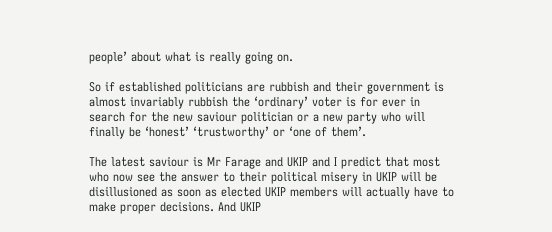people’ about what is really going on.

So if established politicians are rubbish and their government is almost invariably rubbish the ‘ordinary’ voter is for ever in search for the new saviour politician or a new party who will finally be ‘honest’ ‘trustworthy’ or ‘one of them’.

The latest saviour is Mr Farage and UKIP and I predict that most who now see the answer to their political misery in UKIP will be disillusioned as soon as elected UKIP members will actually have to make proper decisions. And UKIP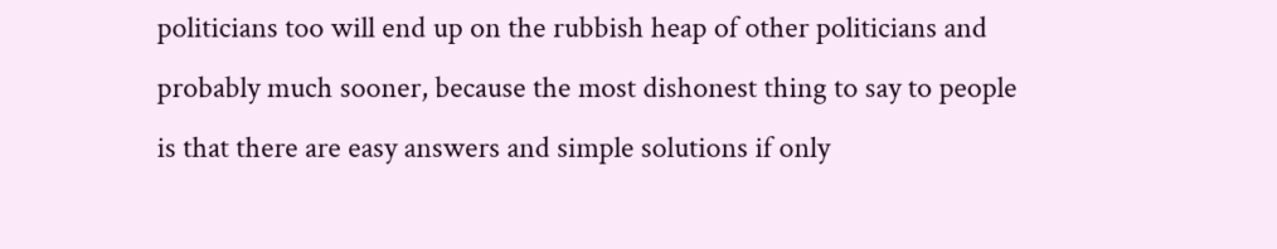politicians too will end up on the rubbish heap of other politicians and probably much sooner, because the most dishonest thing to say to people is that there are easy answers and simple solutions if only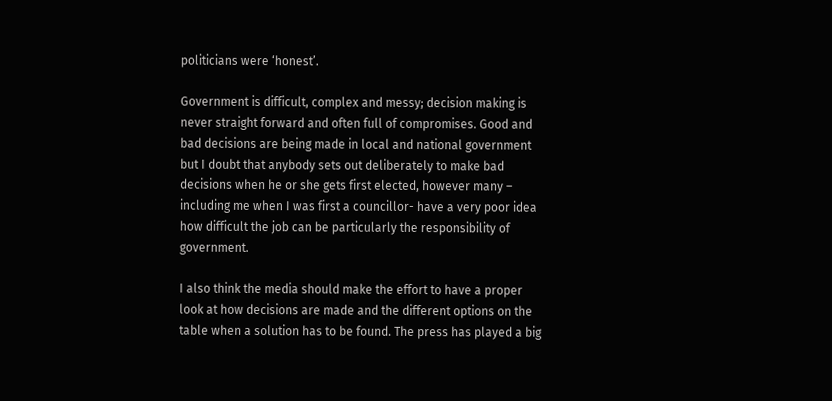politicians were ‘honest’.

Government is difficult, complex and messy; decision making is never straight forward and often full of compromises. Good and bad decisions are being made in local and national government but I doubt that anybody sets out deliberately to make bad decisions when he or she gets first elected, however many – including me when I was first a councillor- have a very poor idea how difficult the job can be particularly the responsibility of government.

I also think the media should make the effort to have a proper look at how decisions are made and the different options on the table when a solution has to be found. The press has played a big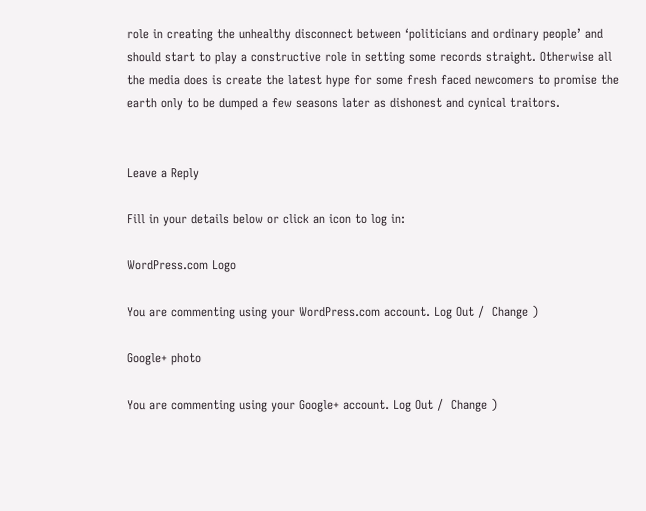role in creating the unhealthy disconnect between ‘politicians and ordinary people’ and should start to play a constructive role in setting some records straight. Otherwise all the media does is create the latest hype for some fresh faced newcomers to promise the earth only to be dumped a few seasons later as dishonest and cynical traitors.


Leave a Reply

Fill in your details below or click an icon to log in:

WordPress.com Logo

You are commenting using your WordPress.com account. Log Out /  Change )

Google+ photo

You are commenting using your Google+ account. Log Out /  Change )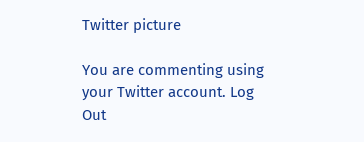Twitter picture

You are commenting using your Twitter account. Log Out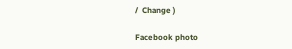/  Change )

Facebook photo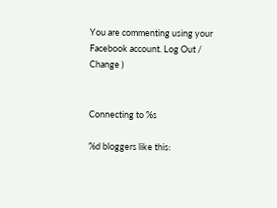You are commenting using your Facebook account. Log Out /  Change )


Connecting to %s

%d bloggers like this: